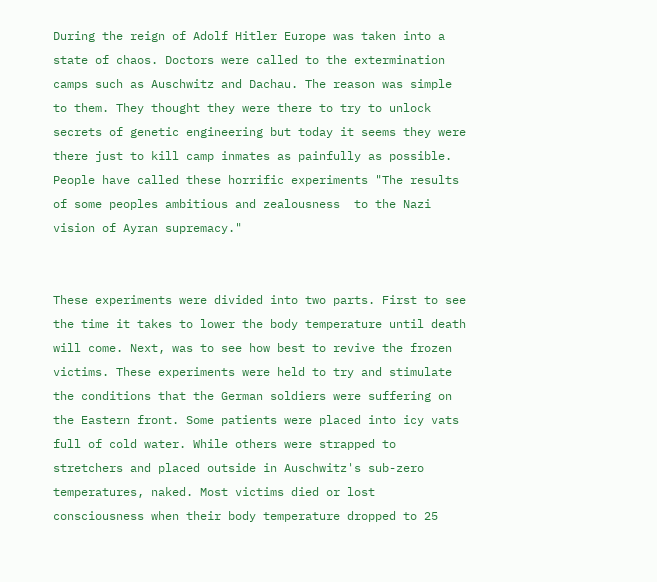During the reign of Adolf Hitler Europe was taken into a state of chaos. Doctors were called to the extermination camps such as Auschwitz and Dachau. The reason was simple to them. They thought they were there to try to unlock secrets of genetic engineering but today it seems they were there just to kill camp inmates as painfully as possible. People have called these horrific experiments "The results of some peoples ambitious and zealousness  to the Nazi vision of Ayran supremacy."


These experiments were divided into two parts. First to see the time it takes to lower the body temperature until death will come. Next, was to see how best to revive the frozen victims. These experiments were held to try and stimulate the conditions that the German soldiers were suffering on the Eastern front. Some patients were placed into icy vats  full of cold water. While others were strapped to stretchers and placed outside in Auschwitz's sub-zero temperatures, naked. Most victims died or lost consciousness when their body temperature dropped to 25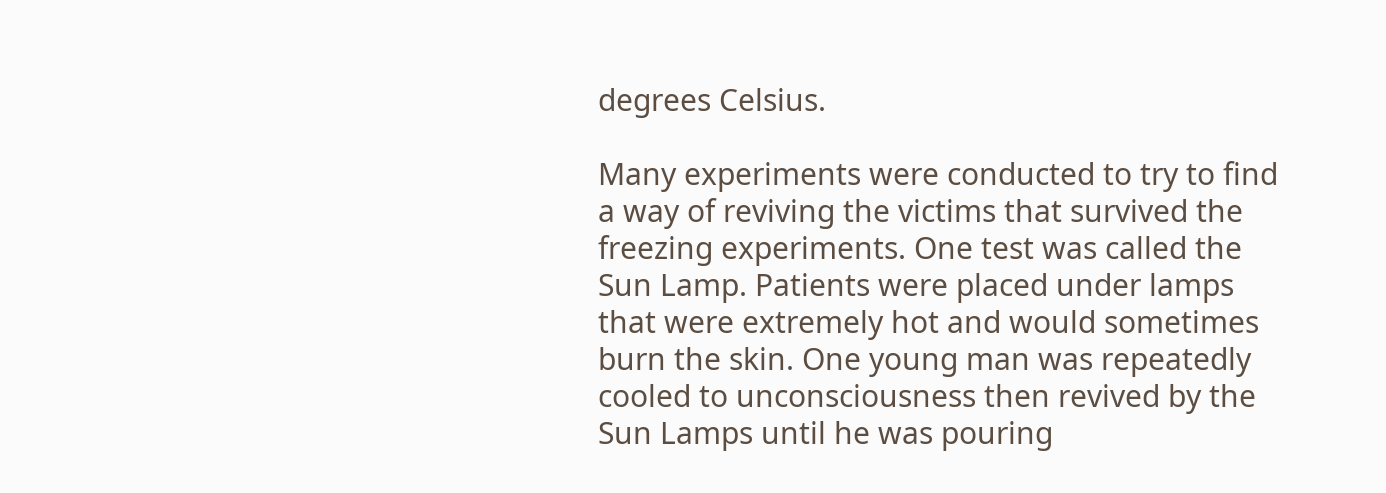degrees Celsius.

Many experiments were conducted to try to find a way of reviving the victims that survived the freezing experiments. One test was called the Sun Lamp. Patients were placed under lamps that were extremely hot and would sometimes burn the skin. One young man was repeatedly cooled to unconsciousness then revived by the Sun Lamps until he was pouring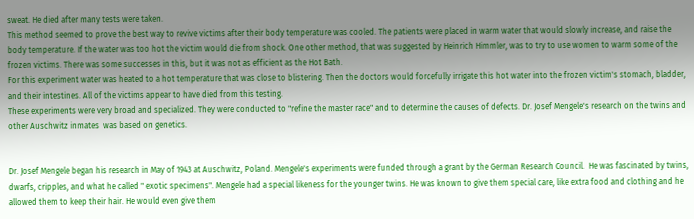sweat. He died after many tests were taken.
This method seemed to prove the best way to revive victims after their body temperature was cooled. The patients were placed in warm water that would slowly increase, and raise the body temperature. If the water was too hot the victim would die from shock. One other method, that was suggested by Heinrich Himmler, was to try to use women to warm some of the frozen victims. There was some successes in this, but it was not as efficient as the Hot Bath.
For this experiment water was heated to a hot temperature that was close to blistering. Then the doctors would forcefully irrigate this hot water into the frozen victim's stomach, bladder, and their intestines. All of the victims appear to have died from this testing.
These experiments were very broad and specialized. They were conducted to "refine the master race" and to determine the causes of defects. Dr. Josef Mengele's research on the twins and other Auschwitz inmates  was based on genetics.


Dr. Josef Mengele began his research in May of 1943 at Auschwitz, Poland. Mengele's experiments were funded through a grant by the German Research Council.  He was fascinated by twins, dwarfs, cripples, and what he called " exotic specimens". Mengele had a special likeness for the younger twins. He was known to give them special care, like extra food and clothing and he allowed them to keep their hair. He would even give them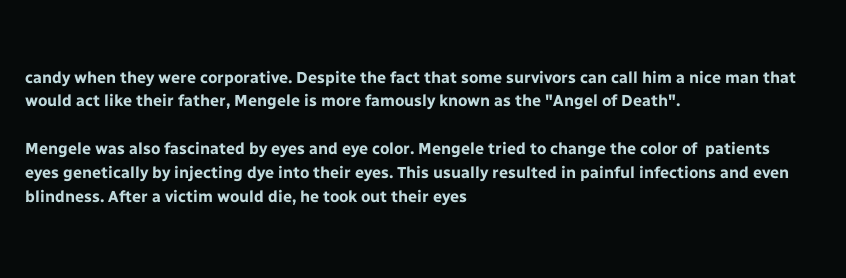candy when they were corporative. Despite the fact that some survivors can call him a nice man that would act like their father, Mengele is more famously known as the "Angel of Death".

Mengele was also fascinated by eyes and eye color. Mengele tried to change the color of  patients eyes genetically by injecting dye into their eyes. This usually resulted in painful infections and even blindness. After a victim would die, he took out their eyes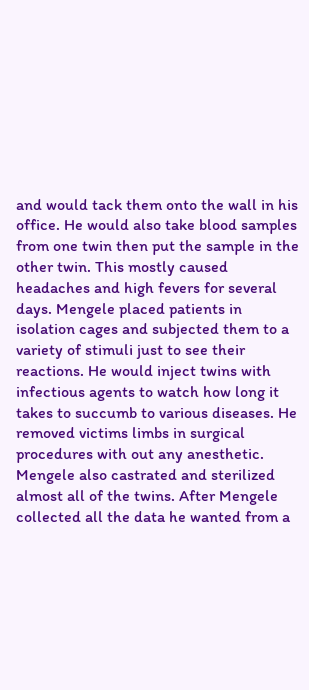and would tack them onto the wall in his office. He would also take blood samples from one twin then put the sample in the other twin. This mostly caused headaches and high fevers for several days. Mengele placed patients in isolation cages and subjected them to a variety of stimuli just to see their reactions. He would inject twins with infectious agents to watch how long it takes to succumb to various diseases. He removed victims limbs in surgical procedures with out any anesthetic. Mengele also castrated and sterilized almost all of the twins. After Mengele collected all the data he wanted from a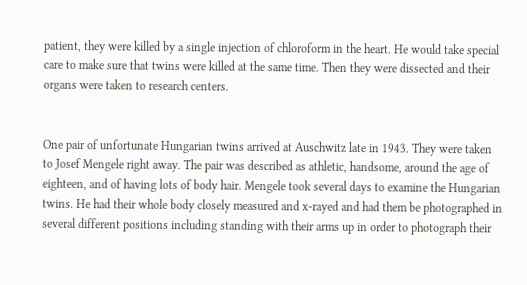patient, they were killed by a single injection of chloroform in the heart. He would take special care to make sure that twins were killed at the same time. Then they were dissected and their organs were taken to research centers.


One pair of unfortunate Hungarian twins arrived at Auschwitz late in 1943. They were taken to Josef Mengele right away. The pair was described as athletic, handsome, around the age of eighteen, and of having lots of body hair. Mengele took several days to examine the Hungarian twins. He had their whole body closely measured and x-rayed and had them be photographed in several different positions including standing with their arms up in order to photograph their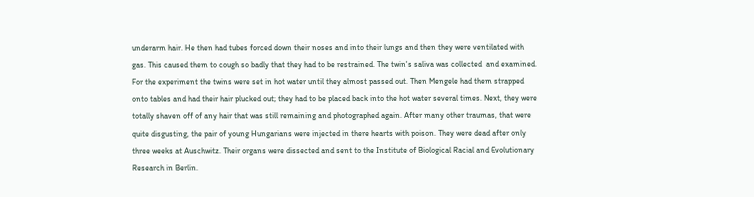underarm hair. He then had tubes forced down their noses and into their lungs and then they were ventilated with gas. This caused them to cough so badly that they had to be restrained. The twin's saliva was collected  and examined.
For the experiment the twins were set in hot water until they almost passed out. Then Mengele had them strapped onto tables and had their hair plucked out; they had to be placed back into the hot water several times. Next, they were totally shaven off of any hair that was still remaining and photographed again. After many other traumas, that were quite disgusting, the pair of young Hungarians were injected in there hearts with poison. They were dead after only three weeks at Auschwitz. Their organs were dissected and sent to the Institute of Biological Racial and Evolutionary Research in Berlin.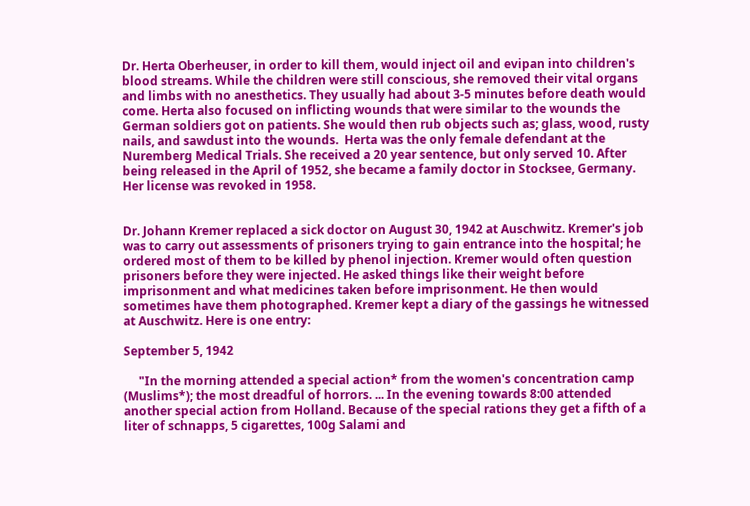Dr. Herta Oberheuser, in order to kill them, would inject oil and evipan into children's blood streams. While the children were still conscious, she removed their vital organs and limbs with no anesthetics. They usually had about 3-5 minutes before death would come. Herta also focused on inflicting wounds that were similar to the wounds the German soldiers got on patients. She would then rub objects such as; glass, wood, rusty nails, and sawdust into the wounds.  Herta was the only female defendant at the Nuremberg Medical Trials. She received a 20 year sentence, but only served 10. After being released in the April of 1952, she became a family doctor in Stocksee, Germany. Her license was revoked in 1958.


Dr. Johann Kremer replaced a sick doctor on August 30, 1942 at Auschwitz. Kremer's job was to carry out assessments of prisoners trying to gain entrance into the hospital; he ordered most of them to be killed by phenol injection. Kremer would often question prisoners before they were injected. He asked things like their weight before imprisonment and what medicines taken before imprisonment. He then would sometimes have them photographed. Kremer kept a diary of the gassings he witnessed at Auschwitz. Here is one entry:

September 5, 1942

     "In the morning attended a special action* from the women's concentration camp (Muslims*); the most dreadful of horrors. ... In the evening towards 8:00 attended another special action from Holland. Because of the special rations they get a fifth of a liter of schnapps, 5 cigarettes, 100g Salami and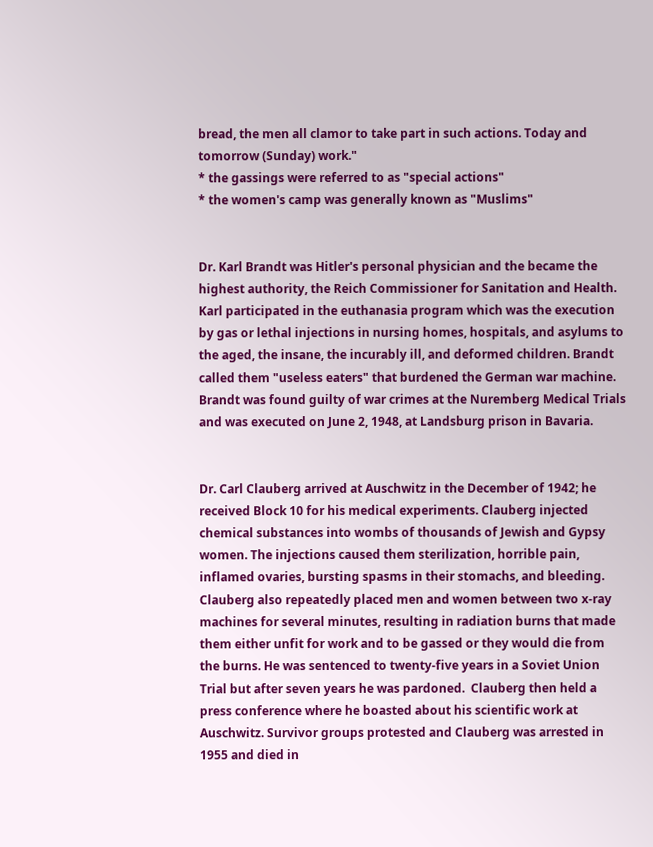bread, the men all clamor to take part in such actions. Today and tomorrow (Sunday) work."
* the gassings were referred to as "special actions"
* the women's camp was generally known as "Muslims"


Dr. Karl Brandt was Hitler's personal physician and the became the highest authority, the Reich Commissioner for Sanitation and Health. Karl participated in the euthanasia program which was the execution by gas or lethal injections in nursing homes, hospitals, and asylums to the aged, the insane, the incurably ill, and deformed children. Brandt called them "useless eaters" that burdened the German war machine. Brandt was found guilty of war crimes at the Nuremberg Medical Trials and was executed on June 2, 1948, at Landsburg prison in Bavaria.


Dr. Carl Clauberg arrived at Auschwitz in the December of 1942; he received Block 10 for his medical experiments. Clauberg injected chemical substances into wombs of thousands of Jewish and Gypsy women. The injections caused them sterilization, horrible pain, inflamed ovaries, bursting spasms in their stomachs, and bleeding. Clauberg also repeatedly placed men and women between two x-ray machines for several minutes, resulting in radiation burns that made them either unfit for work and to be gassed or they would die from the burns. He was sentenced to twenty-five years in a Soviet Union Trial but after seven years he was pardoned.  Clauberg then held a press conference where he boasted about his scientific work at Auschwitz. Survivor groups protested and Clauberg was arrested in 1955 and died in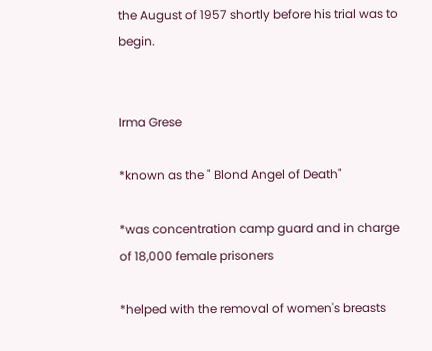the August of 1957 shortly before his trial was to begin.


Irma Grese

*known as the " Blond Angel of Death"

*was concentration camp guard and in charge of 18,000 female prisoners

*helped with the removal of women's breasts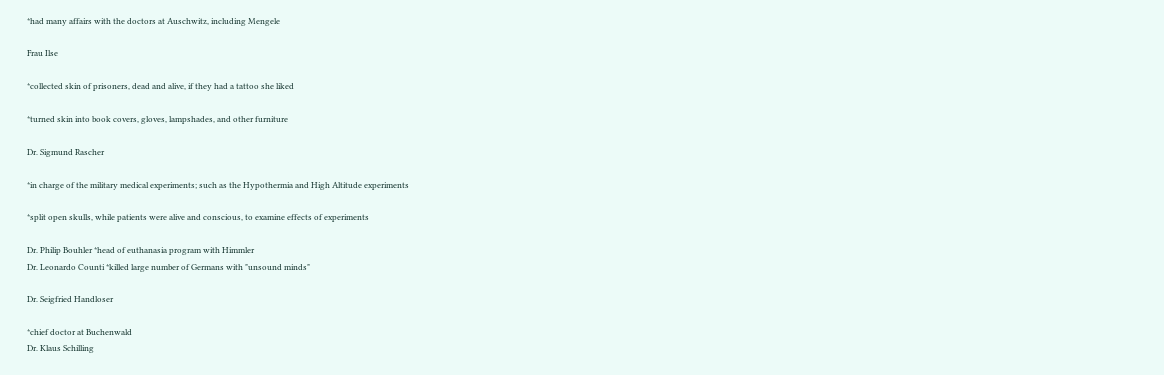*had many affairs with the doctors at Auschwitz, including Mengele

Frau Ilse

*collected skin of prisoners, dead and alive, if they had a tattoo she liked

*turned skin into book covers, gloves, lampshades, and other furniture

Dr. Sigmund Rascher

*in charge of the military medical experiments; such as the Hypothermia and High Altitude experiments

*split open skulls, while patients were alive and conscious, to examine effects of experiments

Dr. Philip Bouhler *head of euthanasia program with Himmler
Dr. Leonardo Counti *killed large number of Germans with "unsound minds"

Dr. Seigfried Handloser

*chief doctor at Buchenwald
Dr. Klaus Schilling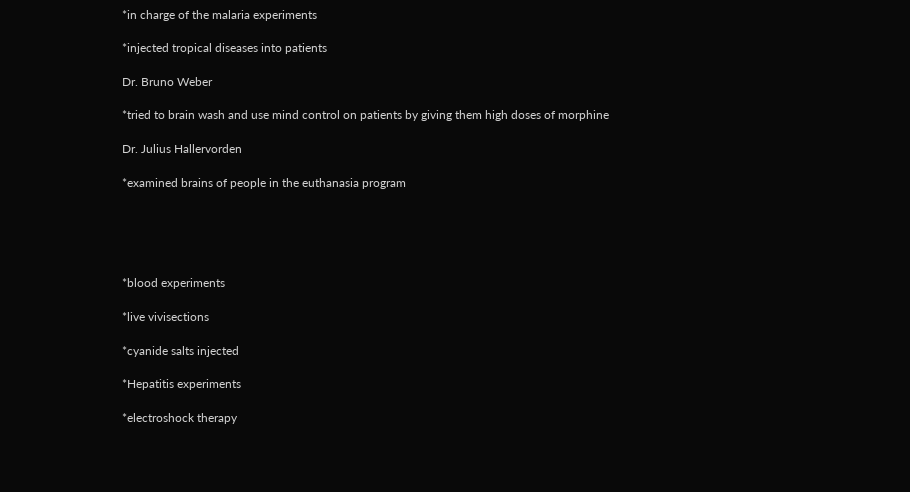*in charge of the malaria experiments

*injected tropical diseases into patients

Dr. Bruno Weber

*tried to brain wash and use mind control on patients by giving them high doses of morphine

Dr. Julius Hallervorden

*examined brains of people in the euthanasia program





*blood experiments

*live vivisections

*cyanide salts injected

*Hepatitis experiments

*electroshock therapy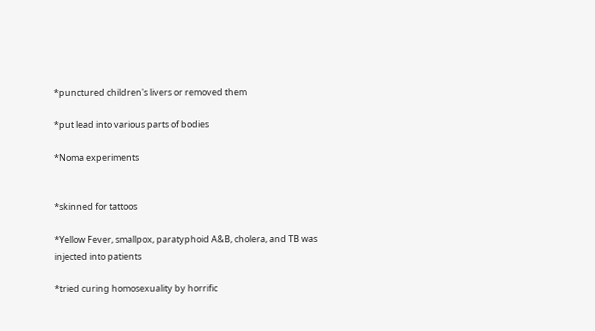*punctured children's livers or removed them

*put lead into various parts of bodies

*Noma experiments


*skinned for tattoos

*Yellow Fever, smallpox, paratyphoid A&B, cholera, and TB was injected into patients

*tried curing homosexuality by horrific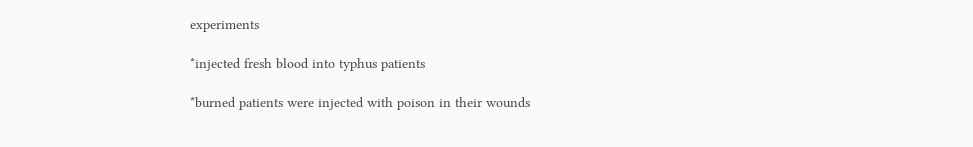experiments

*injected fresh blood into typhus patients

*burned patients were injected with poison in their wounds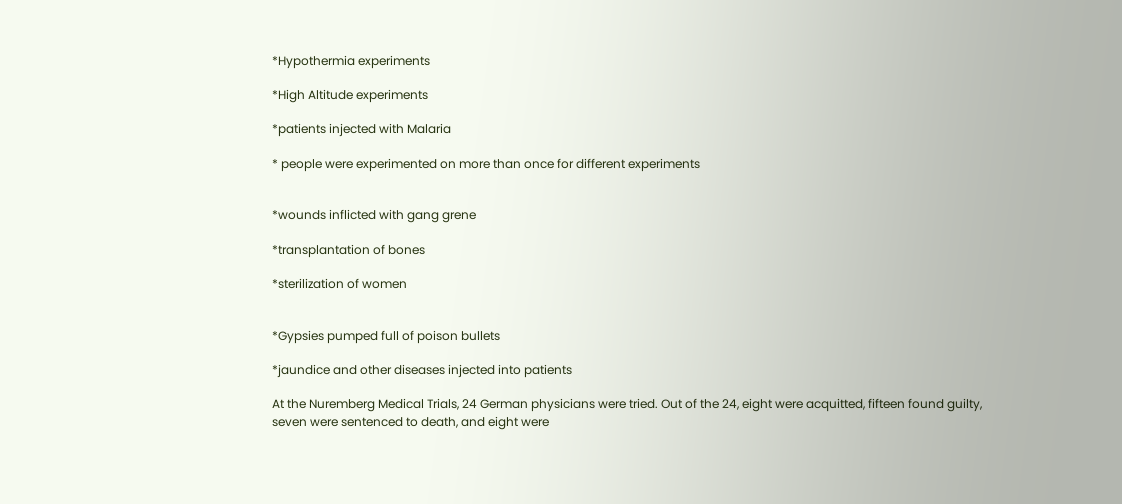*Hypothermia experiments

*High Altitude experiments

*patients injected with Malaria

* people were experimented on more than once for different experiments


*wounds inflicted with gang grene

*transplantation of bones

*sterilization of women


*Gypsies pumped full of poison bullets

*jaundice and other diseases injected into patients

At the Nuremberg Medical Trials, 24 German physicians were tried. Out of the 24, eight were acquitted, fifteen found guilty, seven were sentenced to death, and eight were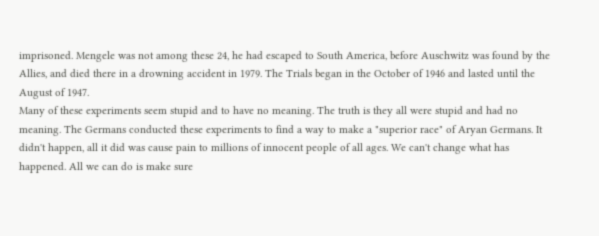imprisoned. Mengele was not among these 24, he had escaped to South America, before Auschwitz was found by the Allies, and died there in a drowning accident in 1979. The Trials began in the October of 1946 and lasted until the August of 1947.
Many of these experiments seem stupid and to have no meaning. The truth is they all were stupid and had no meaning. The Germans conducted these experiments to find a way to make a "superior race" of Aryan Germans. It didn't happen, all it did was cause pain to millions of innocent people of all ages. We can't change what has happened. All we can do is make sure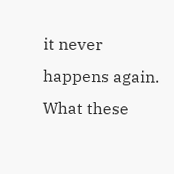it never happens again. What these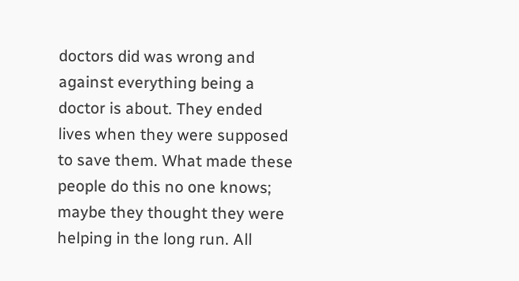doctors did was wrong and against everything being a doctor is about. They ended lives when they were supposed to save them. What made these people do this no one knows;  maybe they thought they were helping in the long run. All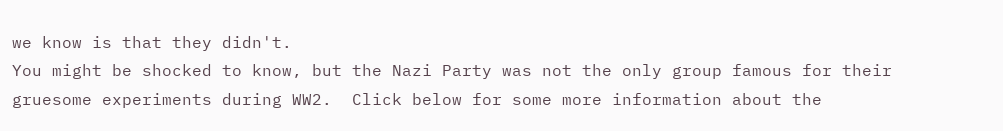we know is that they didn't.
You might be shocked to know, but the Nazi Party was not the only group famous for their gruesome experiments during WW2.  Click below for some more information about the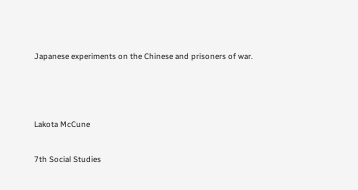Japanese experiments on the Chinese and prisoners of war.



Lakota McCune

7th Social Studies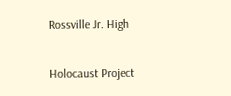Rossville Jr. High

Holocaust Project